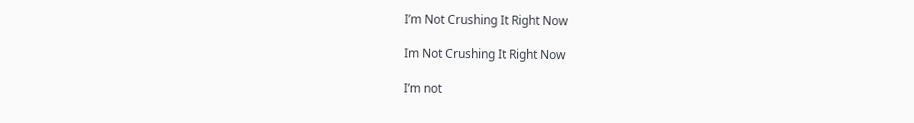I’m Not Crushing It Right Now

Im Not Crushing It Right Now

I’m not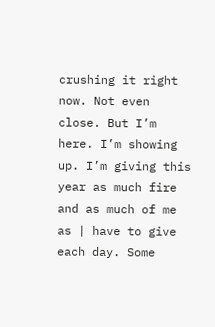crushing it right now. Not even close. But I’m here. I’m showing up. I’m giving this year as much fire and as much of me as | have to give each day. Some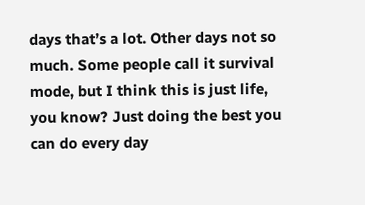days that’s a lot. Other days not so much. Some people call it survival mode, but I think this is just life, you know? Just doing the best you can do every day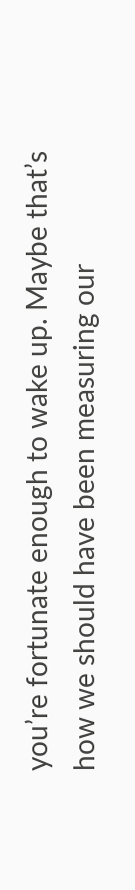you’re fortunate enough to wake up. Maybe that’s how we should have been measuring our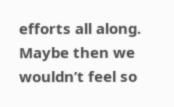efforts all along. Maybe then we wouldn’t feel so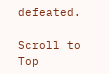defeated.

Scroll to Top